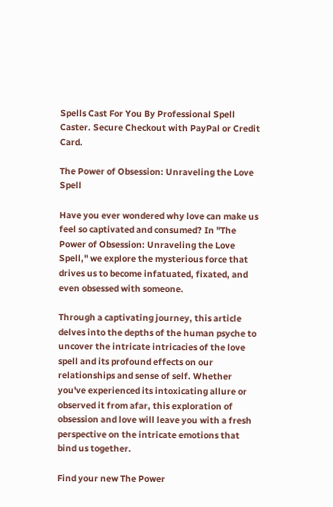Spells Cast For You By Professional Spell Caster. Secure Checkout with PayPal or Credit Card.

The Power of Obsession: Unraveling the Love Spell

Have you ever wondered why love can make us feel so captivated and consumed? In "The Power of Obsession: Unraveling the Love Spell," we explore the mysterious force that drives us to become infatuated, fixated, and even obsessed with someone.

Through a captivating journey, this article delves into the depths of the human psyche to uncover the intricate intricacies of the love spell and its profound effects on our relationships and sense of self. Whether you've experienced its intoxicating allure or observed it from afar, this exploration of obsession and love will leave you with a fresh perspective on the intricate emotions that bind us together.

Find your new The Power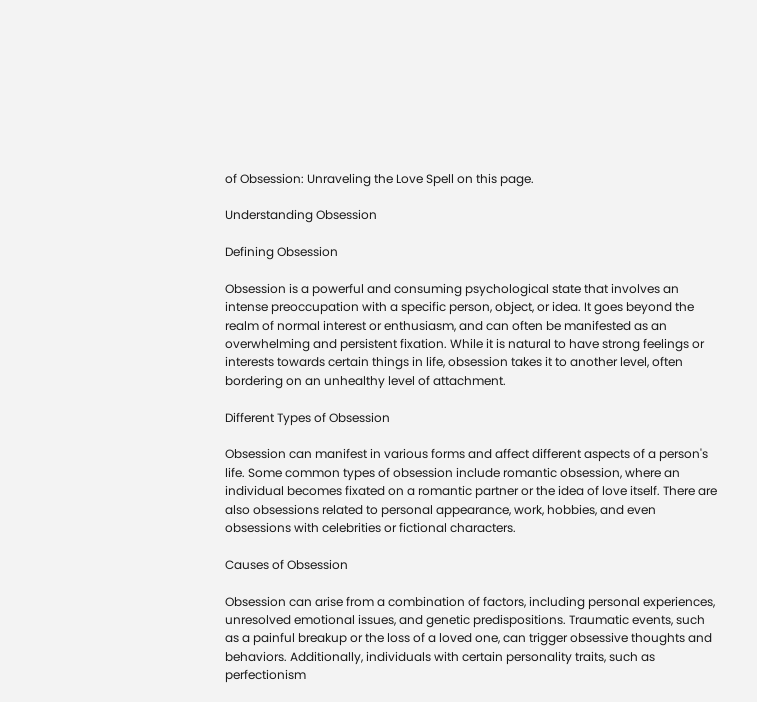of Obsession: Unraveling the Love Spell on this page.

Understanding Obsession

Defining Obsession

Obsession is a powerful and consuming psychological state that involves an intense preoccupation with a specific person, object, or idea. It goes beyond the realm of normal interest or enthusiasm, and can often be manifested as an overwhelming and persistent fixation. While it is natural to have strong feelings or interests towards certain things in life, obsession takes it to another level, often bordering on an unhealthy level of attachment.

Different Types of Obsession

Obsession can manifest in various forms and affect different aspects of a person's life. Some common types of obsession include romantic obsession, where an individual becomes fixated on a romantic partner or the idea of love itself. There are also obsessions related to personal appearance, work, hobbies, and even obsessions with celebrities or fictional characters.

Causes of Obsession

Obsession can arise from a combination of factors, including personal experiences, unresolved emotional issues, and genetic predispositions. Traumatic events, such as a painful breakup or the loss of a loved one, can trigger obsessive thoughts and behaviors. Additionally, individuals with certain personality traits, such as perfectionism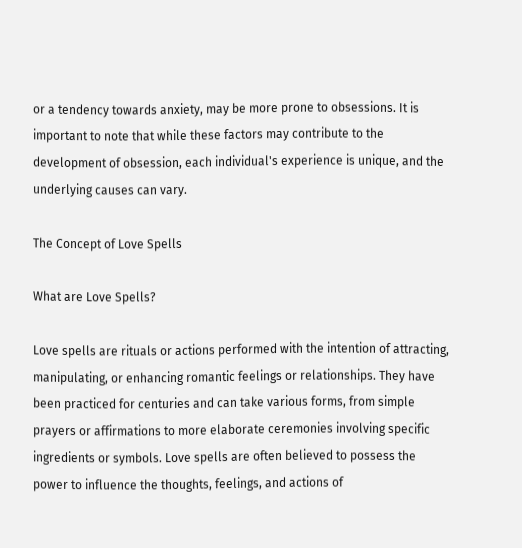or a tendency towards anxiety, may be more prone to obsessions. It is important to note that while these factors may contribute to the development of obsession, each individual's experience is unique, and the underlying causes can vary.

The Concept of Love Spells

What are Love Spells?

Love spells are rituals or actions performed with the intention of attracting, manipulating, or enhancing romantic feelings or relationships. They have been practiced for centuries and can take various forms, from simple prayers or affirmations to more elaborate ceremonies involving specific ingredients or symbols. Love spells are often believed to possess the power to influence the thoughts, feelings, and actions of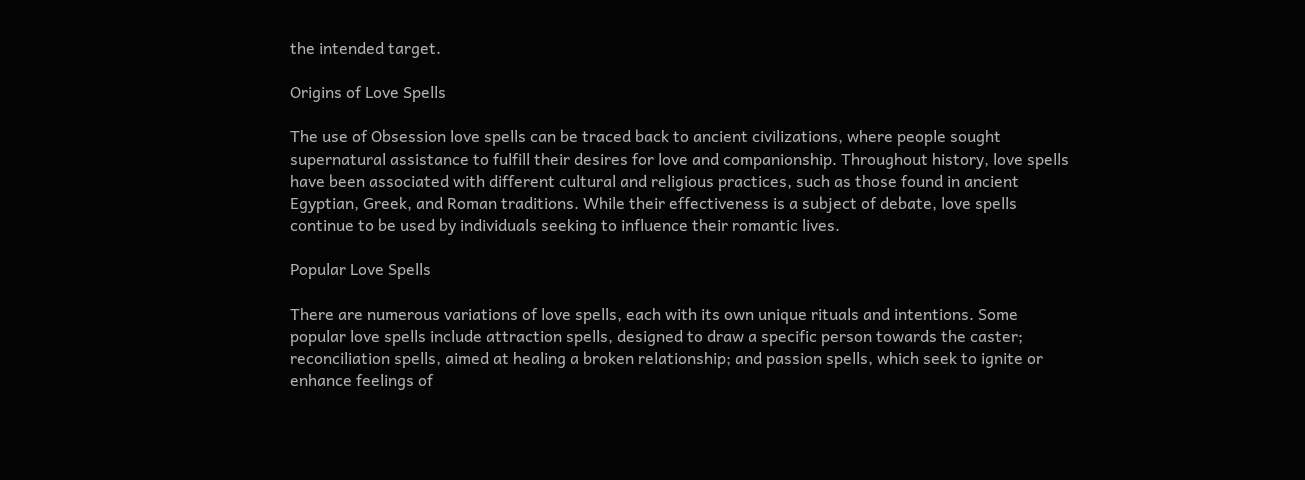the intended target.

Origins of Love Spells

The use of Obsession love spells can be traced back to ancient civilizations, where people sought supernatural assistance to fulfill their desires for love and companionship. Throughout history, love spells have been associated with different cultural and religious practices, such as those found in ancient Egyptian, Greek, and Roman traditions. While their effectiveness is a subject of debate, love spells continue to be used by individuals seeking to influence their romantic lives.

Popular Love Spells

There are numerous variations of love spells, each with its own unique rituals and intentions. Some popular love spells include attraction spells, designed to draw a specific person towards the caster; reconciliation spells, aimed at healing a broken relationship; and passion spells, which seek to ignite or enhance feelings of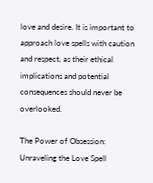love and desire. It is important to approach love spells with caution and respect, as their ethical implications and potential consequences should never be overlooked.

The Power of Obsession: Unraveling the Love Spell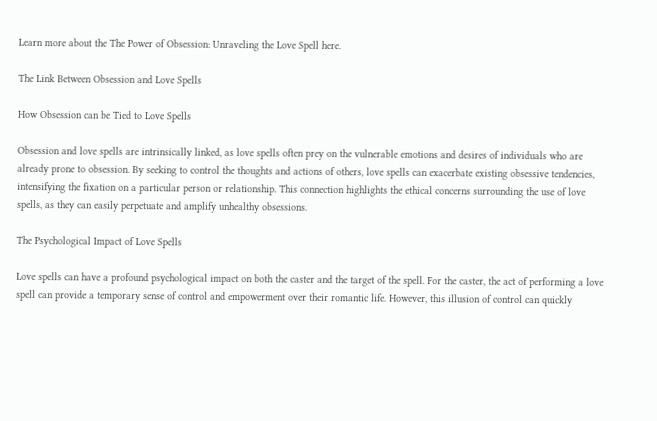Learn more about the The Power of Obsession: Unraveling the Love Spell here.

The Link Between Obsession and Love Spells

How Obsession can be Tied to Love Spells

Obsession and love spells are intrinsically linked, as love spells often prey on the vulnerable emotions and desires of individuals who are already prone to obsession. By seeking to control the thoughts and actions of others, love spells can exacerbate existing obsessive tendencies, intensifying the fixation on a particular person or relationship. This connection highlights the ethical concerns surrounding the use of love spells, as they can easily perpetuate and amplify unhealthy obsessions.

The Psychological Impact of Love Spells

Love spells can have a profound psychological impact on both the caster and the target of the spell. For the caster, the act of performing a love spell can provide a temporary sense of control and empowerment over their romantic life. However, this illusion of control can quickly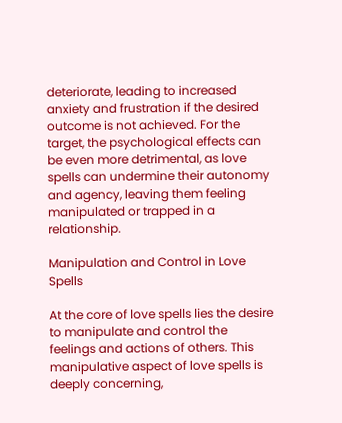deteriorate, leading to increased anxiety and frustration if the desired outcome is not achieved. For the target, the psychological effects can be even more detrimental, as love spells can undermine their autonomy and agency, leaving them feeling manipulated or trapped in a relationship.

Manipulation and Control in Love Spells

At the core of love spells lies the desire to manipulate and control the feelings and actions of others. This manipulative aspect of love spells is deeply concerning,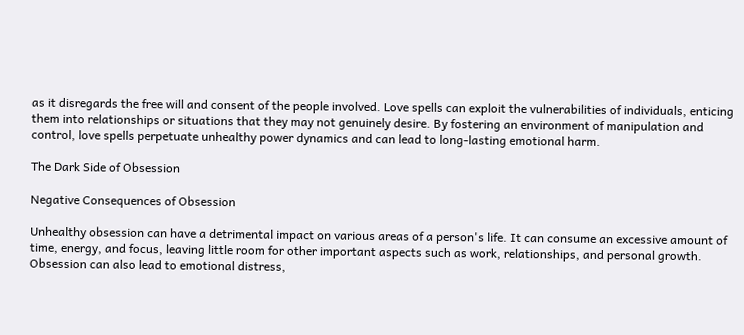as it disregards the free will and consent of the people involved. Love spells can exploit the vulnerabilities of individuals, enticing them into relationships or situations that they may not genuinely desire. By fostering an environment of manipulation and control, love spells perpetuate unhealthy power dynamics and can lead to long-lasting emotional harm.

The Dark Side of Obsession

Negative Consequences of Obsession

Unhealthy obsession can have a detrimental impact on various areas of a person's life. It can consume an excessive amount of time, energy, and focus, leaving little room for other important aspects such as work, relationships, and personal growth. Obsession can also lead to emotional distress,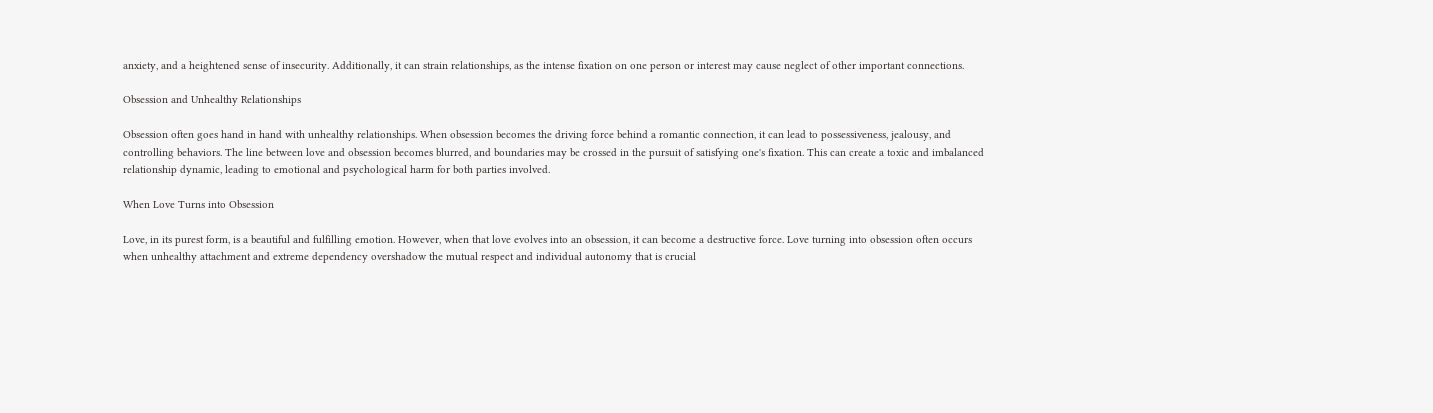anxiety, and a heightened sense of insecurity. Additionally, it can strain relationships, as the intense fixation on one person or interest may cause neglect of other important connections.

Obsession and Unhealthy Relationships

Obsession often goes hand in hand with unhealthy relationships. When obsession becomes the driving force behind a romantic connection, it can lead to possessiveness, jealousy, and controlling behaviors. The line between love and obsession becomes blurred, and boundaries may be crossed in the pursuit of satisfying one's fixation. This can create a toxic and imbalanced relationship dynamic, leading to emotional and psychological harm for both parties involved.

When Love Turns into Obsession

Love, in its purest form, is a beautiful and fulfilling emotion. However, when that love evolves into an obsession, it can become a destructive force. Love turning into obsession often occurs when unhealthy attachment and extreme dependency overshadow the mutual respect and individual autonomy that is crucial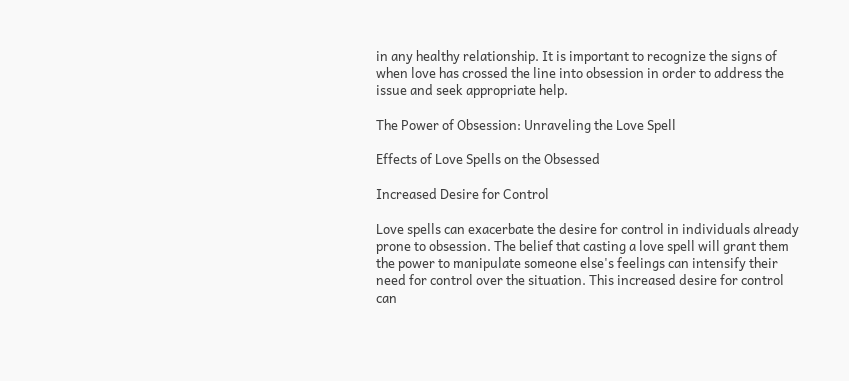in any healthy relationship. It is important to recognize the signs of when love has crossed the line into obsession in order to address the issue and seek appropriate help.

The Power of Obsession: Unraveling the Love Spell

Effects of Love Spells on the Obsessed

Increased Desire for Control

Love spells can exacerbate the desire for control in individuals already prone to obsession. The belief that casting a love spell will grant them the power to manipulate someone else's feelings can intensify their need for control over the situation. This increased desire for control can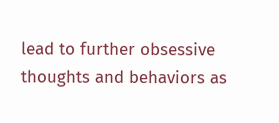lead to further obsessive thoughts and behaviors as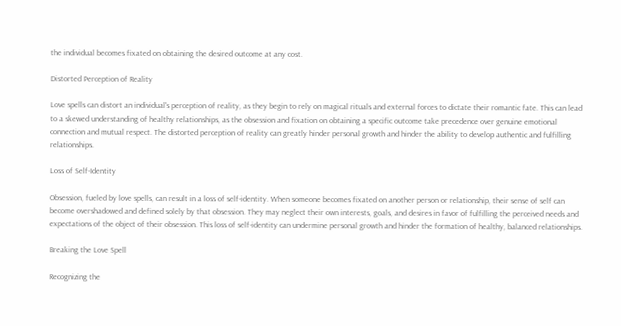the individual becomes fixated on obtaining the desired outcome at any cost.

Distorted Perception of Reality

Love spells can distort an individual's perception of reality, as they begin to rely on magical rituals and external forces to dictate their romantic fate. This can lead to a skewed understanding of healthy relationships, as the obsession and fixation on obtaining a specific outcome take precedence over genuine emotional connection and mutual respect. The distorted perception of reality can greatly hinder personal growth and hinder the ability to develop authentic and fulfilling relationships.

Loss of Self-Identity

Obsession, fueled by love spells, can result in a loss of self-identity. When someone becomes fixated on another person or relationship, their sense of self can become overshadowed and defined solely by that obsession. They may neglect their own interests, goals, and desires in favor of fulfilling the perceived needs and expectations of the object of their obsession. This loss of self-identity can undermine personal growth and hinder the formation of healthy, balanced relationships.

Breaking the Love Spell

Recognizing the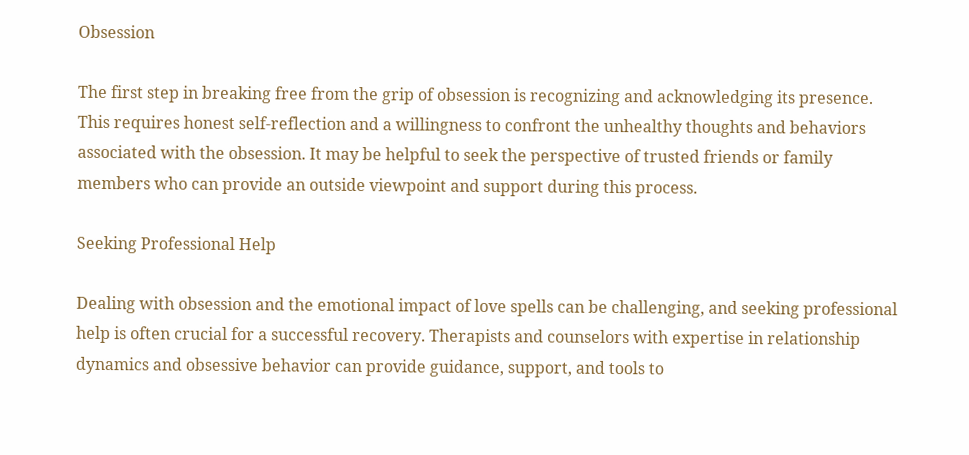Obsession

The first step in breaking free from the grip of obsession is recognizing and acknowledging its presence. This requires honest self-reflection and a willingness to confront the unhealthy thoughts and behaviors associated with the obsession. It may be helpful to seek the perspective of trusted friends or family members who can provide an outside viewpoint and support during this process.

Seeking Professional Help

Dealing with obsession and the emotional impact of love spells can be challenging, and seeking professional help is often crucial for a successful recovery. Therapists and counselors with expertise in relationship dynamics and obsessive behavior can provide guidance, support, and tools to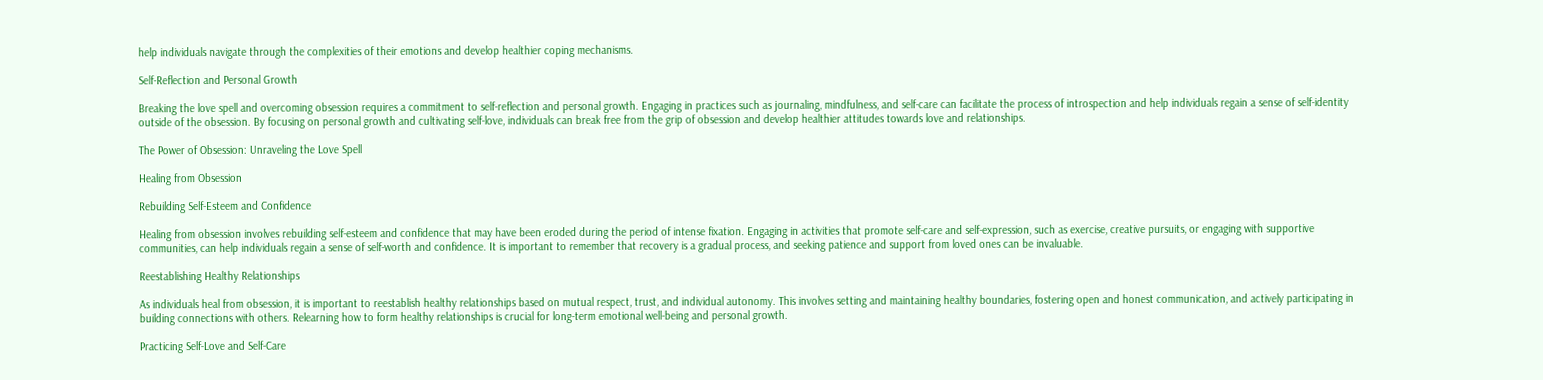help individuals navigate through the complexities of their emotions and develop healthier coping mechanisms.

Self-Reflection and Personal Growth

Breaking the love spell and overcoming obsession requires a commitment to self-reflection and personal growth. Engaging in practices such as journaling, mindfulness, and self-care can facilitate the process of introspection and help individuals regain a sense of self-identity outside of the obsession. By focusing on personal growth and cultivating self-love, individuals can break free from the grip of obsession and develop healthier attitudes towards love and relationships.

The Power of Obsession: Unraveling the Love Spell

Healing from Obsession

Rebuilding Self-Esteem and Confidence

Healing from obsession involves rebuilding self-esteem and confidence that may have been eroded during the period of intense fixation. Engaging in activities that promote self-care and self-expression, such as exercise, creative pursuits, or engaging with supportive communities, can help individuals regain a sense of self-worth and confidence. It is important to remember that recovery is a gradual process, and seeking patience and support from loved ones can be invaluable.

Reestablishing Healthy Relationships

As individuals heal from obsession, it is important to reestablish healthy relationships based on mutual respect, trust, and individual autonomy. This involves setting and maintaining healthy boundaries, fostering open and honest communication, and actively participating in building connections with others. Relearning how to form healthy relationships is crucial for long-term emotional well-being and personal growth.

Practicing Self-Love and Self-Care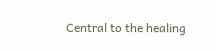Central to the healing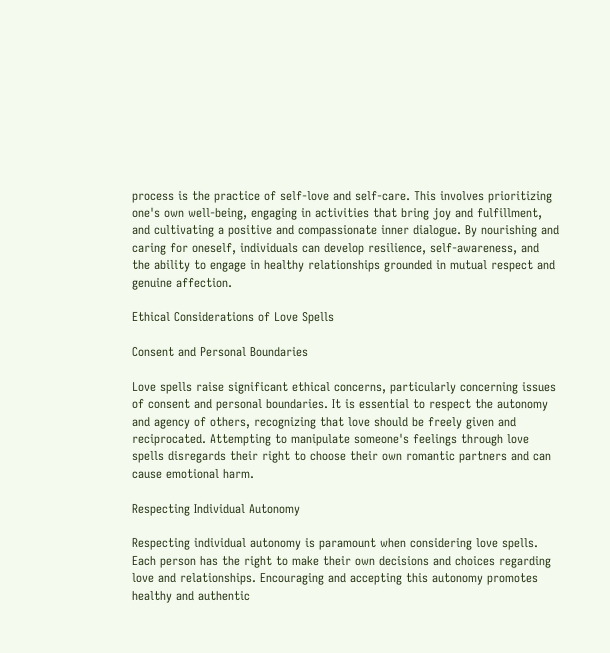process is the practice of self-love and self-care. This involves prioritizing one's own well-being, engaging in activities that bring joy and fulfillment, and cultivating a positive and compassionate inner dialogue. By nourishing and caring for oneself, individuals can develop resilience, self-awareness, and the ability to engage in healthy relationships grounded in mutual respect and genuine affection.

Ethical Considerations of Love Spells

Consent and Personal Boundaries

Love spells raise significant ethical concerns, particularly concerning issues of consent and personal boundaries. It is essential to respect the autonomy and agency of others, recognizing that love should be freely given and reciprocated. Attempting to manipulate someone's feelings through love spells disregards their right to choose their own romantic partners and can cause emotional harm.

Respecting Individual Autonomy

Respecting individual autonomy is paramount when considering love spells. Each person has the right to make their own decisions and choices regarding love and relationships. Encouraging and accepting this autonomy promotes healthy and authentic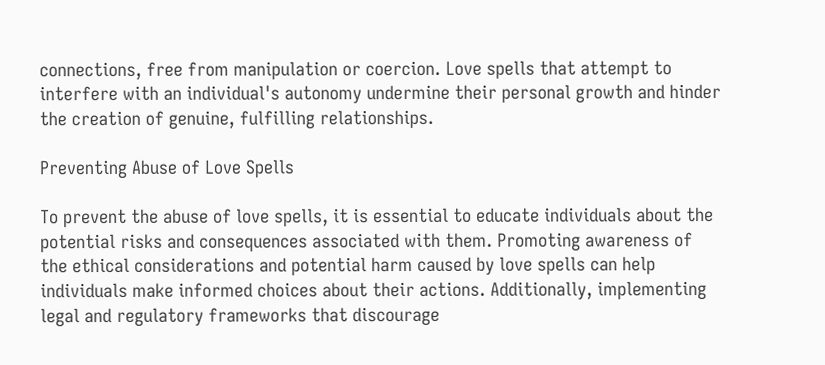connections, free from manipulation or coercion. Love spells that attempt to interfere with an individual's autonomy undermine their personal growth and hinder the creation of genuine, fulfilling relationships.

Preventing Abuse of Love Spells

To prevent the abuse of love spells, it is essential to educate individuals about the potential risks and consequences associated with them. Promoting awareness of the ethical considerations and potential harm caused by love spells can help individuals make informed choices about their actions. Additionally, implementing legal and regulatory frameworks that discourage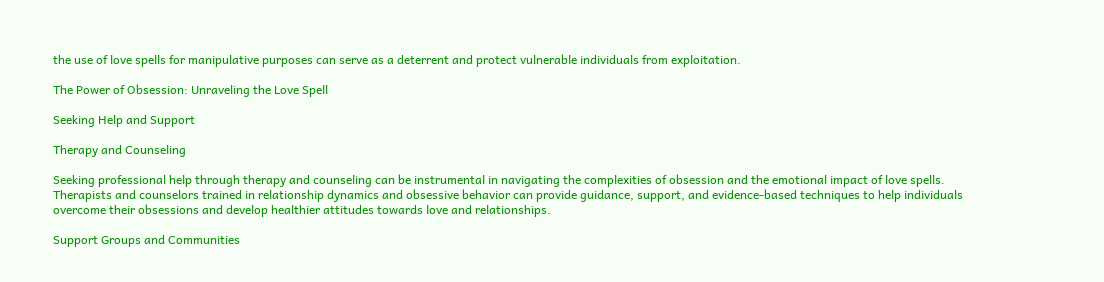the use of love spells for manipulative purposes can serve as a deterrent and protect vulnerable individuals from exploitation.

The Power of Obsession: Unraveling the Love Spell

Seeking Help and Support

Therapy and Counseling

Seeking professional help through therapy and counseling can be instrumental in navigating the complexities of obsession and the emotional impact of love spells. Therapists and counselors trained in relationship dynamics and obsessive behavior can provide guidance, support, and evidence-based techniques to help individuals overcome their obsessions and develop healthier attitudes towards love and relationships.

Support Groups and Communities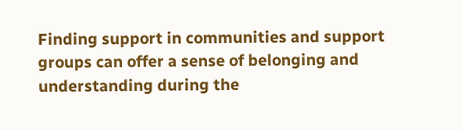Finding support in communities and support groups can offer a sense of belonging and understanding during the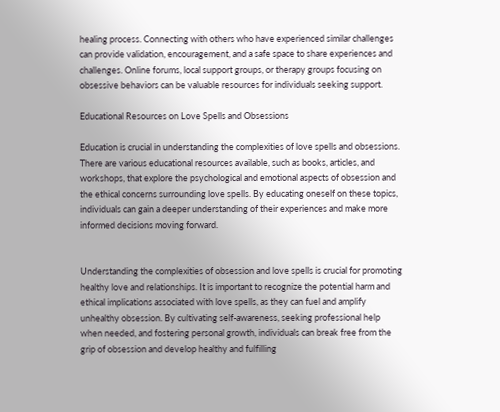healing process. Connecting with others who have experienced similar challenges can provide validation, encouragement, and a safe space to share experiences and challenges. Online forums, local support groups, or therapy groups focusing on obsessive behaviors can be valuable resources for individuals seeking support.

Educational Resources on Love Spells and Obsessions

Education is crucial in understanding the complexities of love spells and obsessions. There are various educational resources available, such as books, articles, and workshops, that explore the psychological and emotional aspects of obsession and the ethical concerns surrounding love spells. By educating oneself on these topics, individuals can gain a deeper understanding of their experiences and make more informed decisions moving forward.


Understanding the complexities of obsession and love spells is crucial for promoting healthy love and relationships. It is important to recognize the potential harm and ethical implications associated with love spells, as they can fuel and amplify unhealthy obsession. By cultivating self-awareness, seeking professional help when needed, and fostering personal growth, individuals can break free from the grip of obsession and develop healthy and fulfilling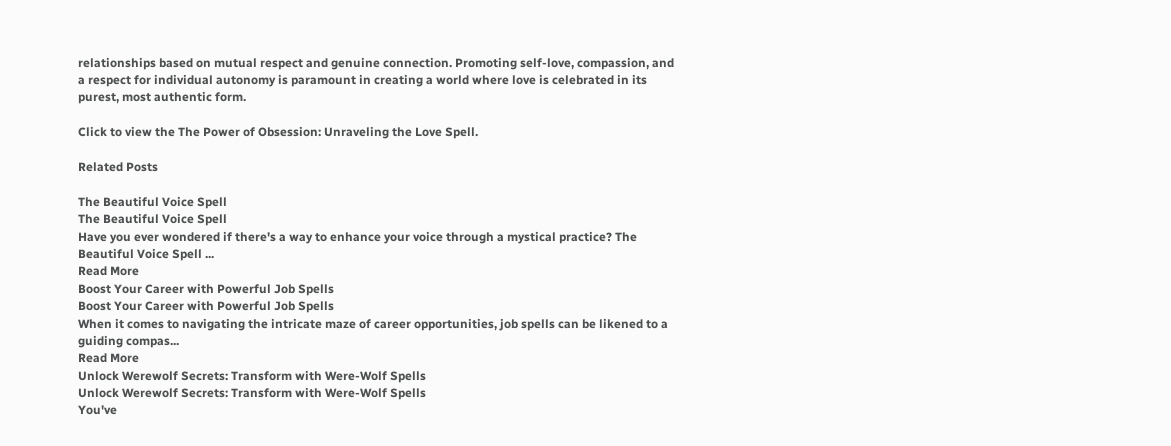relationships based on mutual respect and genuine connection. Promoting self-love, compassion, and a respect for individual autonomy is paramount in creating a world where love is celebrated in its purest, most authentic form.

Click to view the The Power of Obsession: Unraveling the Love Spell.

Related Posts

The Beautiful Voice Spell
The Beautiful Voice Spell
Have you ever wondered if there's a way to enhance your voice through a mystical practice? The Beautiful Voice Spell ...
Read More
Boost Your Career with Powerful Job Spells
Boost Your Career with Powerful Job Spells
When it comes to navigating the intricate maze of career opportunities, job spells can be likened to a guiding compas...
Read More
Unlock Werewolf Secrets: Transform with Were-Wolf Spells
Unlock Werewolf Secrets: Transform with Were-Wolf Spells
You've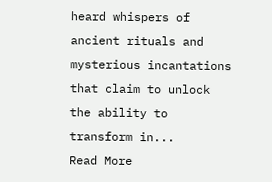heard whispers of ancient rituals and mysterious incantations that claim to unlock the ability to transform in...
Read More